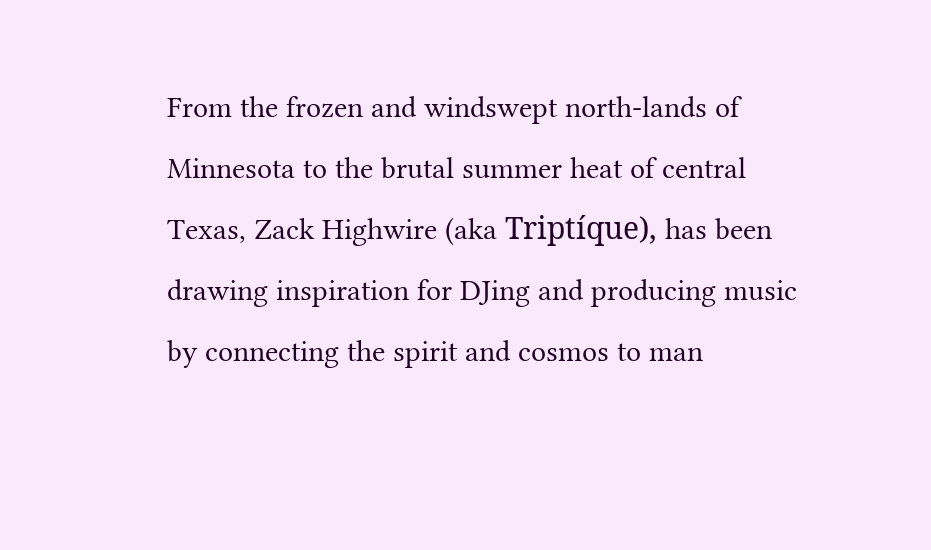From the frozen and windswept north-lands of Minnesota to the brutal summer heat of central Texas, Zack Highwire (aka Triptíque), has been drawing inspiration for DJing and producing music by connecting the spirit and cosmos to man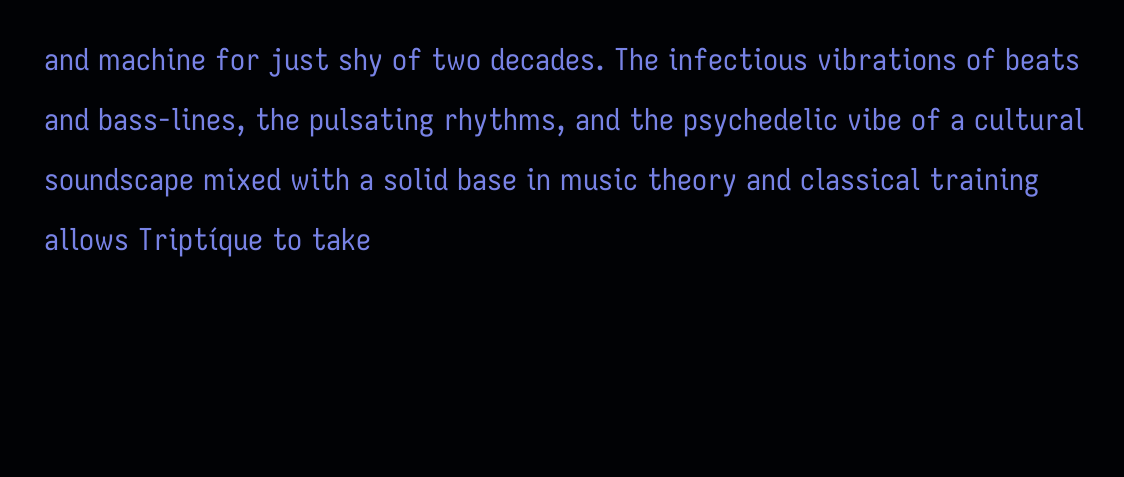and machine for just shy of two decades. The infectious vibrations of beats and bass-lines, the pulsating rhythms, and the psychedelic vibe of a cultural soundscape mixed with a solid base in music theory and classical training allows Triptíque to take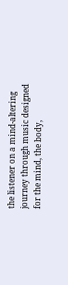the listener on a mind-altering journey through music designed for the mind, the body,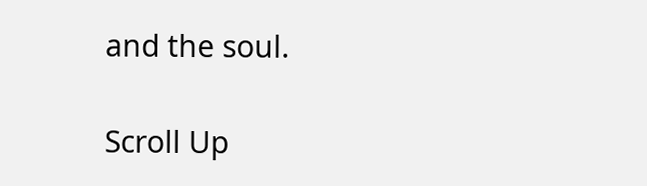and the soul.

Scroll Up